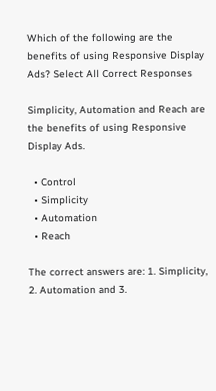Which of the following are the benefits of using Responsive Display Ads? Select All Correct Responses

Simplicity, Automation and Reach are the benefits of using Responsive Display Ads.

  • Control
  • Simplicity
  • Automation
  • Reach

The correct answers are: 1. Simplicity, 2. Automation and 3.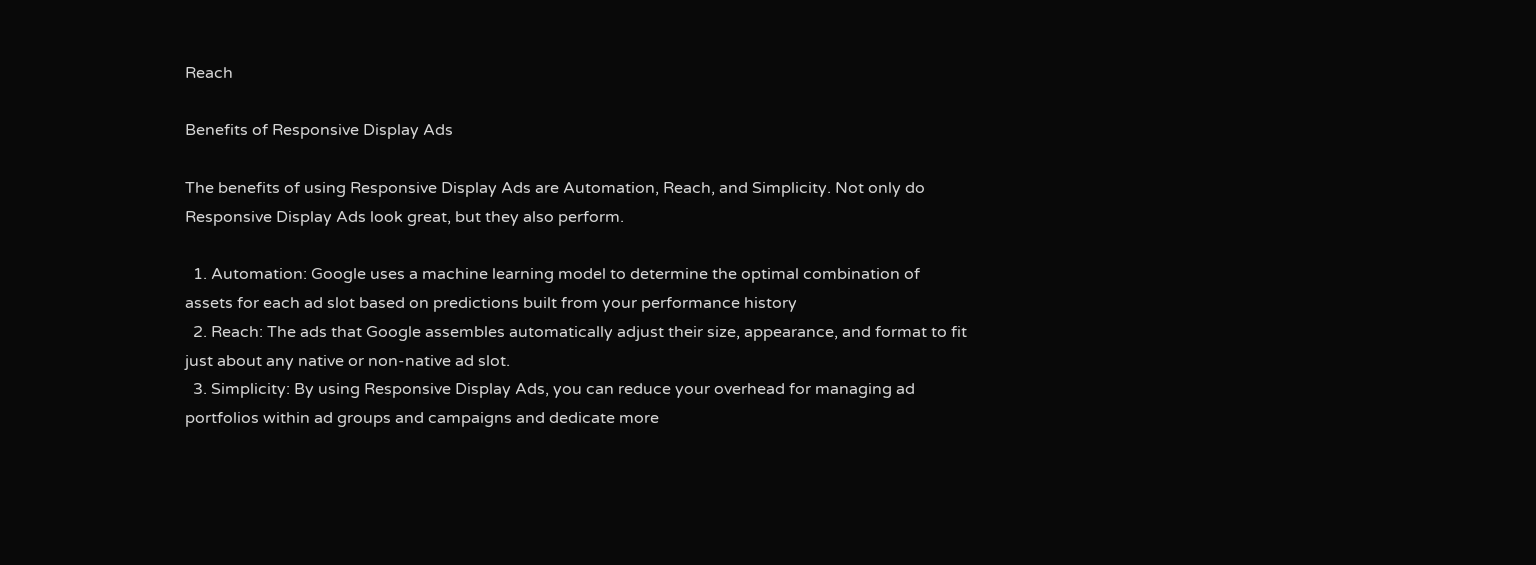Reach

Benefits of Responsive Display Ads

The benefits of using Responsive Display Ads are Automation, Reach, and Simplicity. Not only do Responsive Display Ads look great, but they also perform.

  1. Automation: Google uses a machine learning model to determine the optimal combination of assets for each ad slot based on predictions built from your performance history
  2. Reach: The ads that Google assembles automatically adjust their size, appearance, and format to fit just about any native or non-native ad slot.
  3. Simplicity: By using Responsive Display Ads, you can reduce your overhead for managing ad portfolios within ad groups and campaigns and dedicate more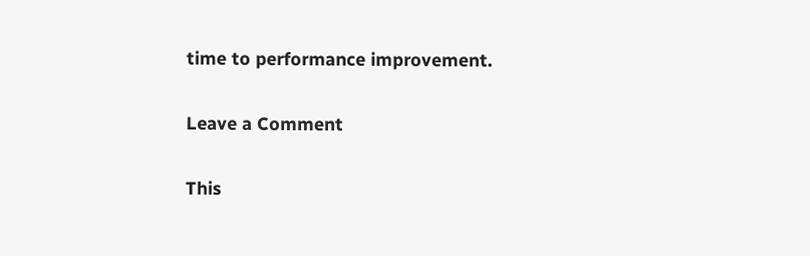time to performance improvement.

Leave a Comment

This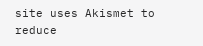site uses Akismet to reduce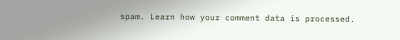spam. Learn how your comment data is processed.